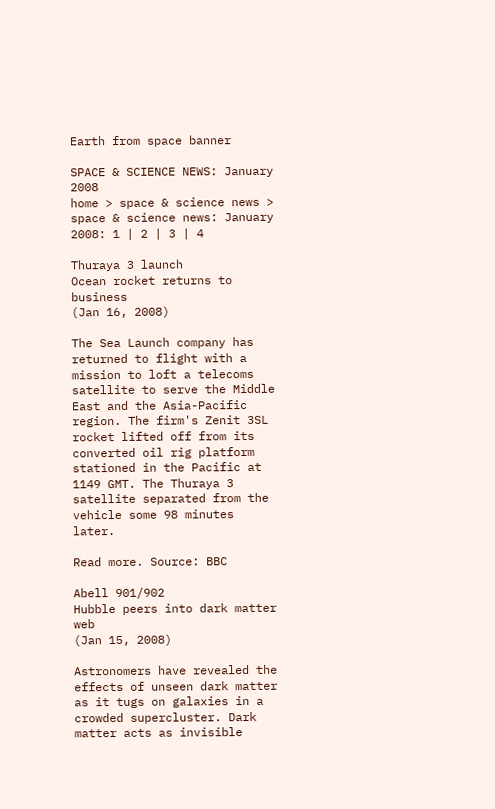Earth from space banner

SPACE & SCIENCE NEWS: January 2008
home > space & science news > space & science news: January 2008: 1 | 2 | 3 | 4

Thuraya 3 launch
Ocean rocket returns to business
(Jan 16, 2008)

The Sea Launch company has returned to flight with a mission to loft a telecoms satellite to serve the Middle East and the Asia-Pacific region. The firm's Zenit 3SL rocket lifted off from its converted oil rig platform stationed in the Pacific at 1149 GMT. The Thuraya 3 satellite separated from the vehicle some 98 minutes later.

Read more. Source: BBC

Abell 901/902
Hubble peers into dark matter web
(Jan 15, 2008)

Astronomers have revealed the effects of unseen dark matter as it tugs on galaxies in a crowded supercluster. Dark matter acts as invisible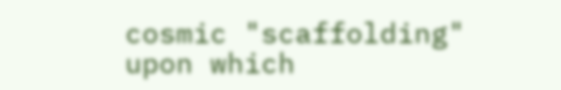cosmic "scaffolding" upon which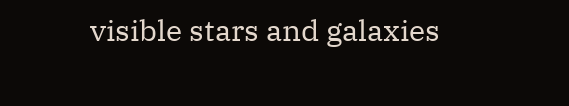visible stars and galaxies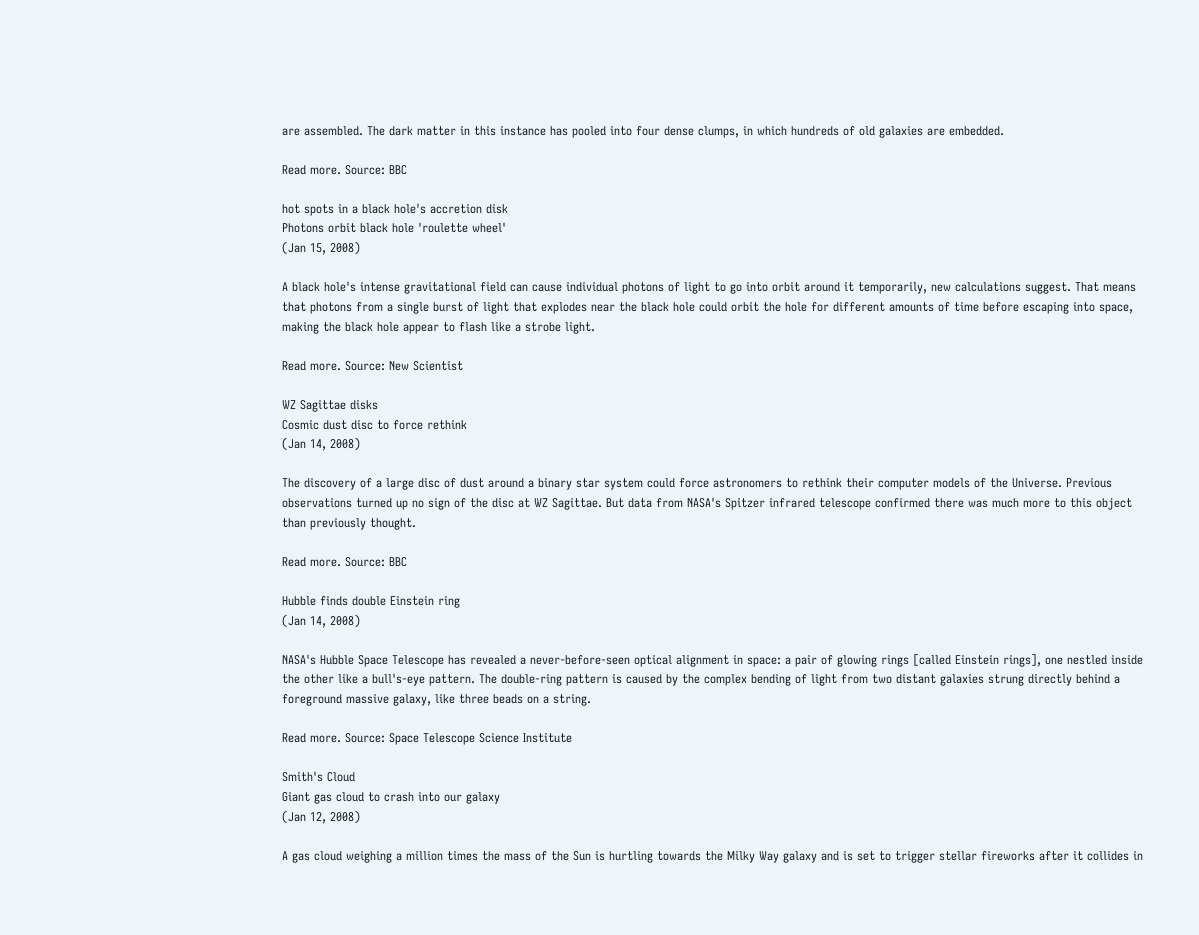are assembled. The dark matter in this instance has pooled into four dense clumps, in which hundreds of old galaxies are embedded.

Read more. Source: BBC

hot spots in a black hole's accretion disk
Photons orbit black hole 'roulette wheel'
(Jan 15, 2008)

A black hole's intense gravitational field can cause individual photons of light to go into orbit around it temporarily, new calculations suggest. That means that photons from a single burst of light that explodes near the black hole could orbit the hole for different amounts of time before escaping into space, making the black hole appear to flash like a strobe light.

Read more. Source: New Scientist

WZ Sagittae disks
Cosmic dust disc to force rethink
(Jan 14, 2008)

The discovery of a large disc of dust around a binary star system could force astronomers to rethink their computer models of the Universe. Previous observations turned up no sign of the disc at WZ Sagittae. But data from NASA's Spitzer infrared telescope confirmed there was much more to this object than previously thought.

Read more. Source: BBC

Hubble finds double Einstein ring
(Jan 14, 2008)

NASA's Hubble Space Telescope has revealed a never-before-seen optical alignment in space: a pair of glowing rings [called Einstein rings], one nestled inside the other like a bull's-eye pattern. The double-ring pattern is caused by the complex bending of light from two distant galaxies strung directly behind a foreground massive galaxy, like three beads on a string.

Read more. Source: Space Telescope Science Institute

Smith's Cloud
Giant gas cloud to crash into our galaxy
(Jan 12, 2008)

A gas cloud weighing a million times the mass of the Sun is hurtling towards the Milky Way galaxy and is set to trigger stellar fireworks after it collides in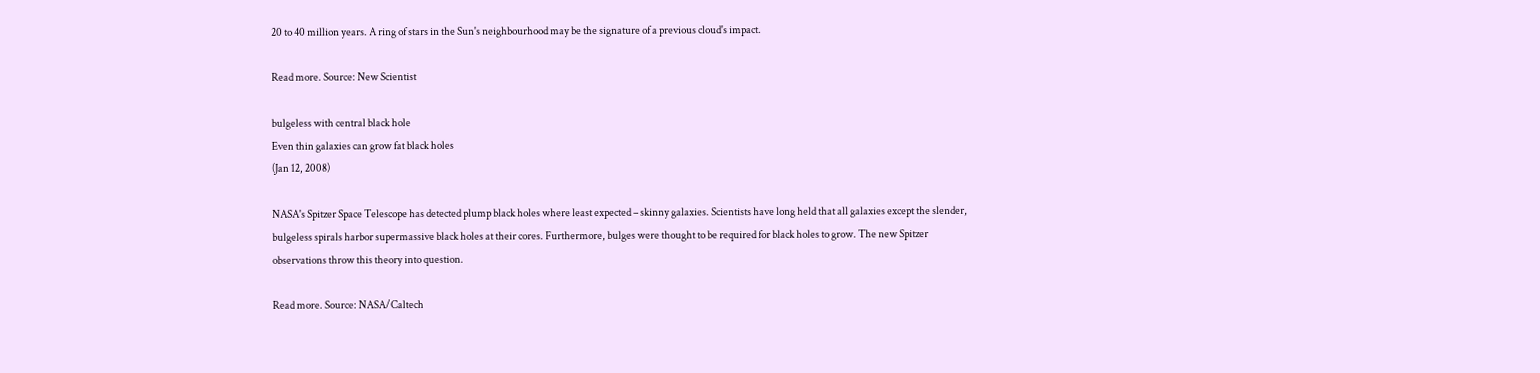20 to 40 million years. A ring of stars in the Sun's neighbourhood may be the signature of a previous cloud's impact.

Read more. Source: New Scientist

bulgeless with central black hole
Even thin galaxies can grow fat black holes
(Jan 12, 2008)

NASA's Spitzer Space Telescope has detected plump black holes where least expected – skinny galaxies. Scientists have long held that all galaxies except the slender, bulgeless spirals harbor supermassive black holes at their cores. Furthermore, bulges were thought to be required for black holes to grow. The new Spitzer observations throw this theory into question.

Read more. Source: NASA/Caltech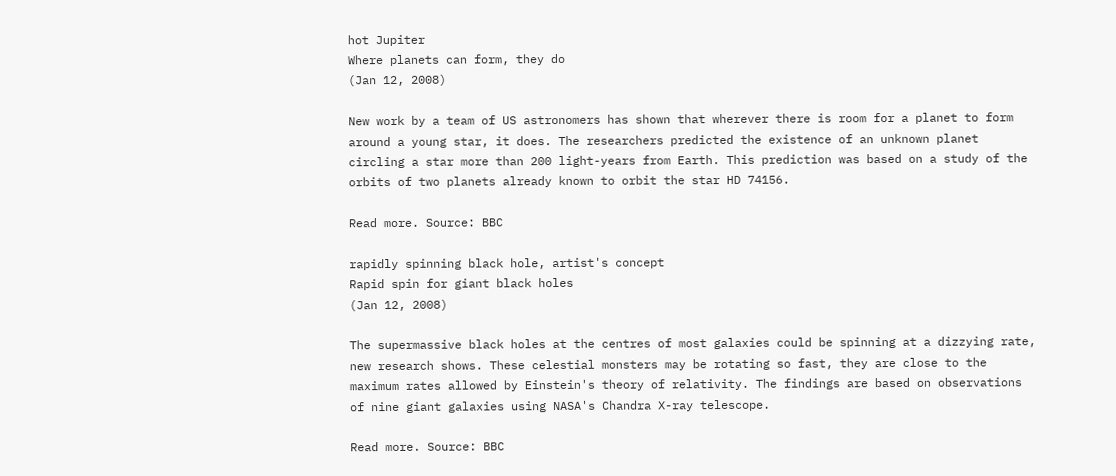hot Jupiter
Where planets can form, they do
(Jan 12, 2008)

New work by a team of US astronomers has shown that wherever there is room for a planet to form around a young star, it does. The researchers predicted the existence of an unknown planet circling a star more than 200 light-years from Earth. This prediction was based on a study of the orbits of two planets already known to orbit the star HD 74156.

Read more. Source: BBC

rapidly spinning black hole, artist's concept
Rapid spin for giant black holes
(Jan 12, 2008)

The supermassive black holes at the centres of most galaxies could be spinning at a dizzying rate, new research shows. These celestial monsters may be rotating so fast, they are close to the maximum rates allowed by Einstein's theory of relativity. The findings are based on observations of nine giant galaxies using NASA's Chandra X-ray telescope.

Read more. Source: BBC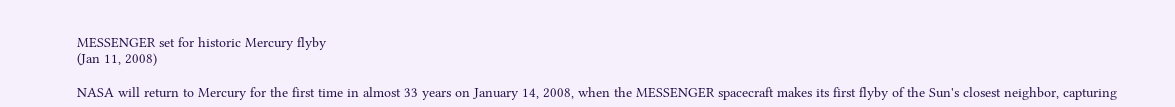MESSENGER set for historic Mercury flyby
(Jan 11, 2008)

NASA will return to Mercury for the first time in almost 33 years on January 14, 2008, when the MESSENGER spacecraft makes its first flyby of the Sun's closest neighbor, capturing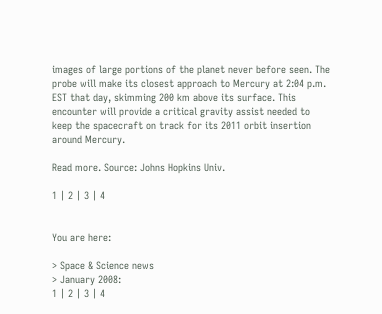images of large portions of the planet never before seen. The probe will make its closest approach to Mercury at 2:04 p.m. EST that day, skimming 200 km above its surface. This encounter will provide a critical gravity assist needed to keep the spacecraft on track for its 2011 orbit insertion around Mercury.

Read more. Source: Johns Hopkins Univ.

1 | 2 | 3 | 4


You are here:

> Space & Science news
> January 2008:
1 | 2 | 3 | 4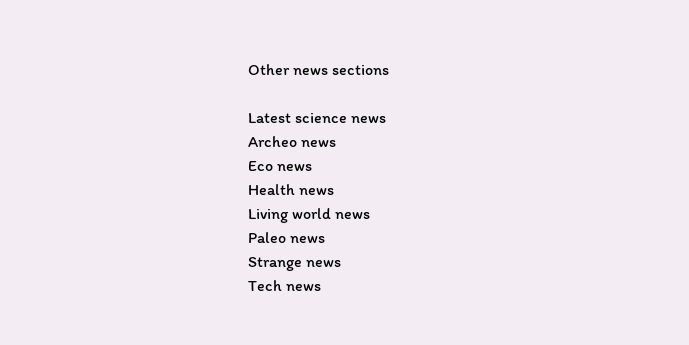Other news sections

Latest science news
Archeo news
Eco news
Health news
Living world news
Paleo news
Strange news
Tech news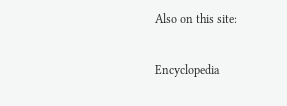Also on this site:

Encyclopedia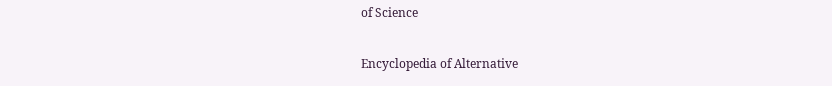of Science

Encyclopedia of Alternative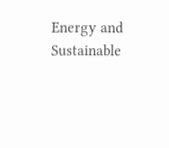Energy and Sustainable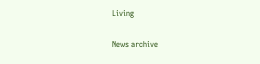Living

News archive